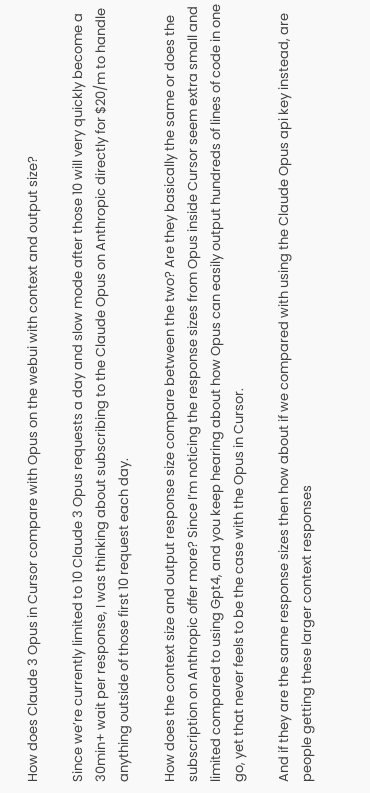How does Claude 3 Opus in Cursor compare with Opus on the webui with context and output size?

Since we’re currently limited to 10 Claude 3 Opus requests a day and slow mode after those 10 will very quickly become a 30min+ wait per response, I was thinking about subscribing to the Claude Opus on Anthropic directly for $20/m to handle anything outside of those first 10 request each day.

How does the context size and output response size compare between the two? Are they basically the same or does the subscription on Anthropic offer more? Since I’m noticing the response sizes from Opus inside Cursor seem extra small and limited compared to using Gpt4, and you keep hearing about how Opus can easily output hundreds of lines of code in one go, yet that never feels to be the case with the Opus in Cursor.

And if they are the same response sizes then how about if we compared with using the Claude Opus api key instead, are people getting these larger context responses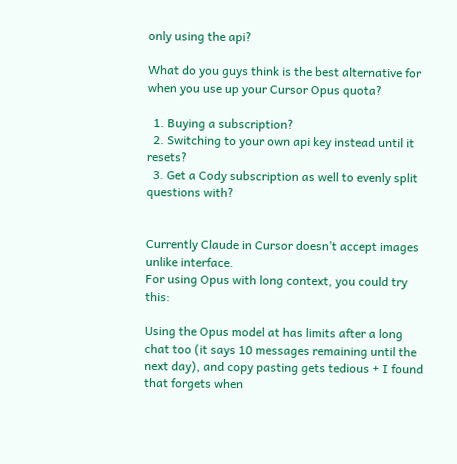only using the api?

What do you guys think is the best alternative for when you use up your Cursor Opus quota?

  1. Buying a subscription?
  2. Switching to your own api key instead until it resets?
  3. Get a Cody subscription as well to evenly split questions with?


Currently Claude in Cursor doesn’t accept images unlike interface.
For using Opus with long context, you could try this:

Using the Opus model at has limits after a long chat too (it says 10 messages remaining until the next day), and copy pasting gets tedious + I found that forgets when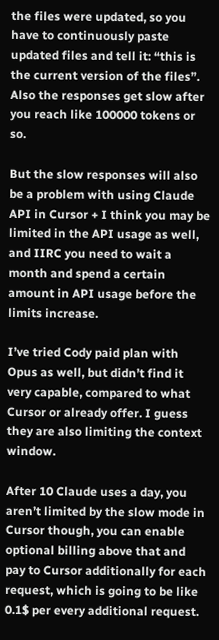the files were updated, so you have to continuously paste updated files and tell it: “this is the current version of the files”. Also the responses get slow after you reach like 100000 tokens or so.

But the slow responses will also be a problem with using Claude API in Cursor + I think you may be limited in the API usage as well, and IIRC you need to wait a month and spend a certain amount in API usage before the limits increase.

I’ve tried Cody paid plan with Opus as well, but didn’t find it very capable, compared to what Cursor or already offer. I guess they are also limiting the context window.

After 10 Claude uses a day, you aren’t limited by the slow mode in Cursor though, you can enable optional billing above that and pay to Cursor additionally for each request, which is going to be like 0.1$ per every additional request.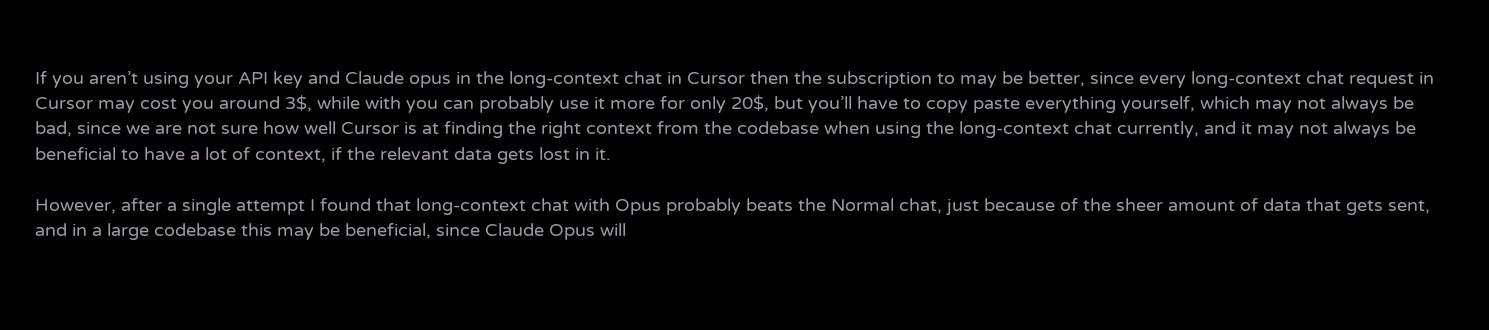If you aren’t using your API key and Claude opus in the long-context chat in Cursor then the subscription to may be better, since every long-context chat request in Cursor may cost you around 3$, while with you can probably use it more for only 20$, but you’ll have to copy paste everything yourself, which may not always be bad, since we are not sure how well Cursor is at finding the right context from the codebase when using the long-context chat currently, and it may not always be beneficial to have a lot of context, if the relevant data gets lost in it.

However, after a single attempt I found that long-context chat with Opus probably beats the Normal chat, just because of the sheer amount of data that gets sent, and in a large codebase this may be beneficial, since Claude Opus will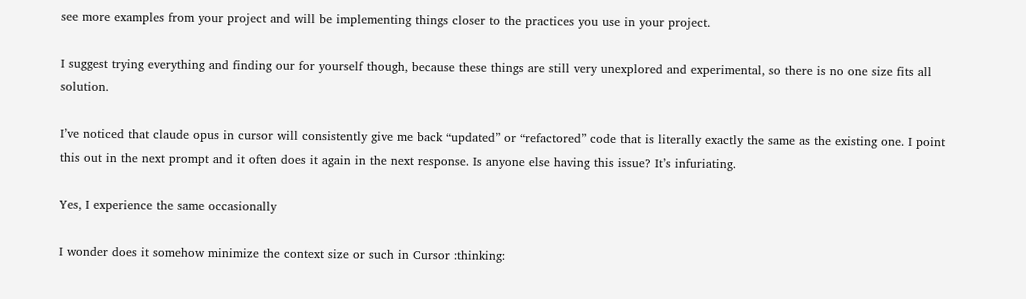see more examples from your project and will be implementing things closer to the practices you use in your project.

I suggest trying everything and finding our for yourself though, because these things are still very unexplored and experimental, so there is no one size fits all solution.

I’ve noticed that claude opus in cursor will consistently give me back “updated” or “refactored” code that is literally exactly the same as the existing one. I point this out in the next prompt and it often does it again in the next response. Is anyone else having this issue? It’s infuriating.

Yes, I experience the same occasionally

I wonder does it somehow minimize the context size or such in Cursor :thinking: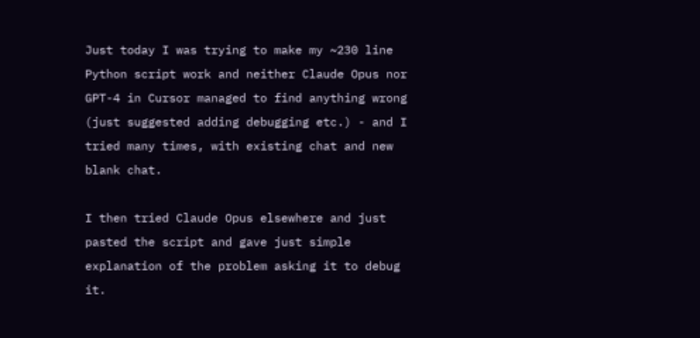Just today I was trying to make my ~230 line Python script work and neither Claude Opus nor GPT-4 in Cursor managed to find anything wrong (just suggested adding debugging etc.) - and I tried many times, with existing chat and new blank chat.

I then tried Claude Opus elsewhere and just pasted the script and gave just simple explanation of the problem asking it to debug it.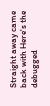Straight away came back with Here's the debugged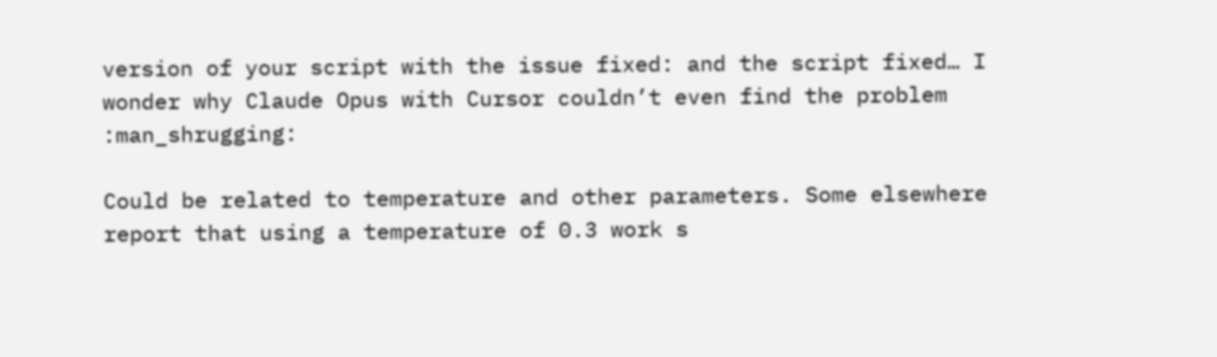version of your script with the issue fixed: and the script fixed… I wonder why Claude Opus with Cursor couldn’t even find the problem :man_shrugging:

Could be related to temperature and other parameters. Some elsewhere report that using a temperature of 0.3 work s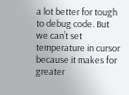a lot better for tough to debug code. But we can’t set temperature in cursor because it makes for greater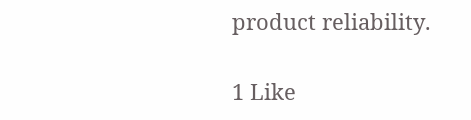product reliability.

1 Like